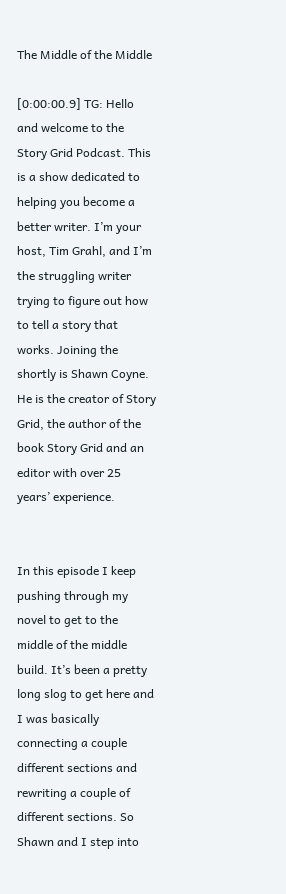The Middle of the Middle

[0:00:00.9] TG: Hello and welcome to the Story Grid Podcast. This is a show dedicated to helping you become a better writer. I’m your host, Tim Grahl, and I’m the struggling writer trying to figure out how to tell a story that works. Joining the shortly is Shawn Coyne. He is the creator of Story Grid, the author of the book Story Grid and an editor with over 25 years’ experience.


In this episode I keep pushing through my novel to get to the middle of the middle build. It’s been a pretty long slog to get here and I was basically connecting a couple different sections and rewriting a couple of different sections. So Shawn and I step into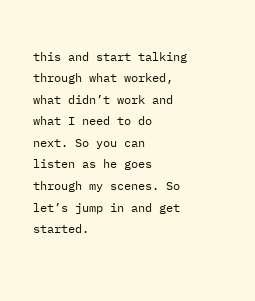this and start talking through what worked, what didn’t work and what I need to do next. So you can listen as he goes through my scenes. So let’s jump in and get started.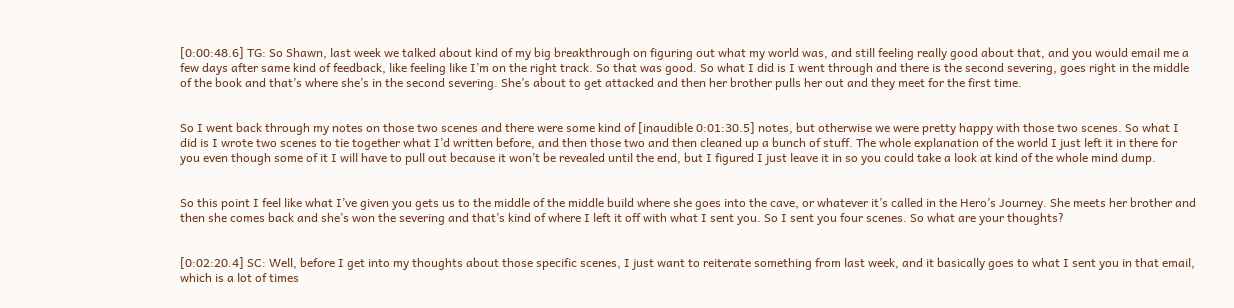[0:00:48.6] TG: So Shawn, last week we talked about kind of my big breakthrough on figuring out what my world was, and still feeling really good about that, and you would email me a few days after same kind of feedback, like feeling like I’m on the right track. So that was good. So what I did is I went through and there is the second severing, goes right in the middle of the book and that’s where she’s in the second severing. She’s about to get attacked and then her brother pulls her out and they meet for the first time.


So I went back through my notes on those two scenes and there were some kind of [inaudible 0:01:30.5] notes, but otherwise we were pretty happy with those two scenes. So what I did is I wrote two scenes to tie together what I’d written before, and then those two and then cleaned up a bunch of stuff. The whole explanation of the world I just left it in there for you even though some of it I will have to pull out because it won’t be revealed until the end, but I figured I just leave it in so you could take a look at kind of the whole mind dump.


So this point I feel like what I’ve given you gets us to the middle of the middle build where she goes into the cave, or whatever it’s called in the Hero’s Journey. She meets her brother and then she comes back and she’s won the severing and that’s kind of where I left it off with what I sent you. So I sent you four scenes. So what are your thoughts?


[0:02:20.4] SC: Well, before I get into my thoughts about those specific scenes, I just want to reiterate something from last week, and it basically goes to what I sent you in that email, which is a lot of times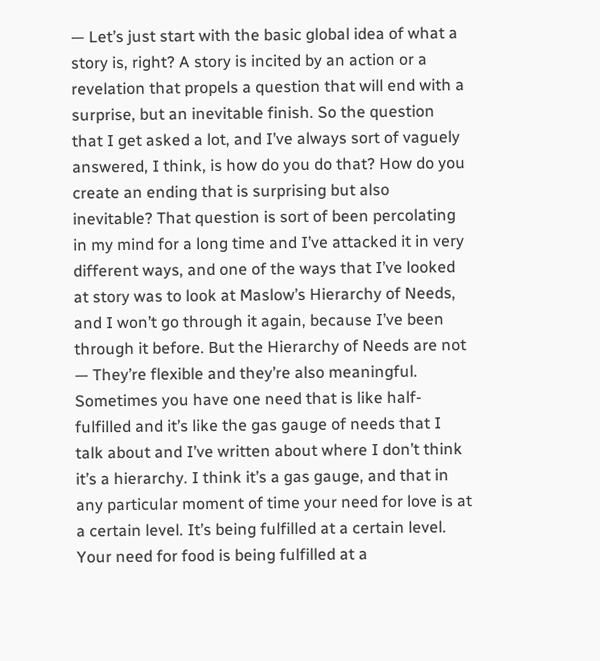— Let’s just start with the basic global idea of what a story is, right? A story is incited by an action or a revelation that propels a question that will end with a surprise, but an inevitable finish. So the question that I get asked a lot, and I’ve always sort of vaguely answered, I think, is how do you do that? How do you create an ending that is surprising but also inevitable? That question is sort of been percolating in my mind for a long time and I’ve attacked it in very different ways, and one of the ways that I’ve looked at story was to look at Maslow’s Hierarchy of Needs, and I won’t go through it again, because I’ve been through it before. But the Hierarchy of Needs are not — They’re flexible and they’re also meaningful. Sometimes you have one need that is like half-fulfilled and it’s like the gas gauge of needs that I talk about and I’ve written about where I don’t think it’s a hierarchy. I think it’s a gas gauge, and that in any particular moment of time your need for love is at a certain level. It’s being fulfilled at a certain level. Your need for food is being fulfilled at a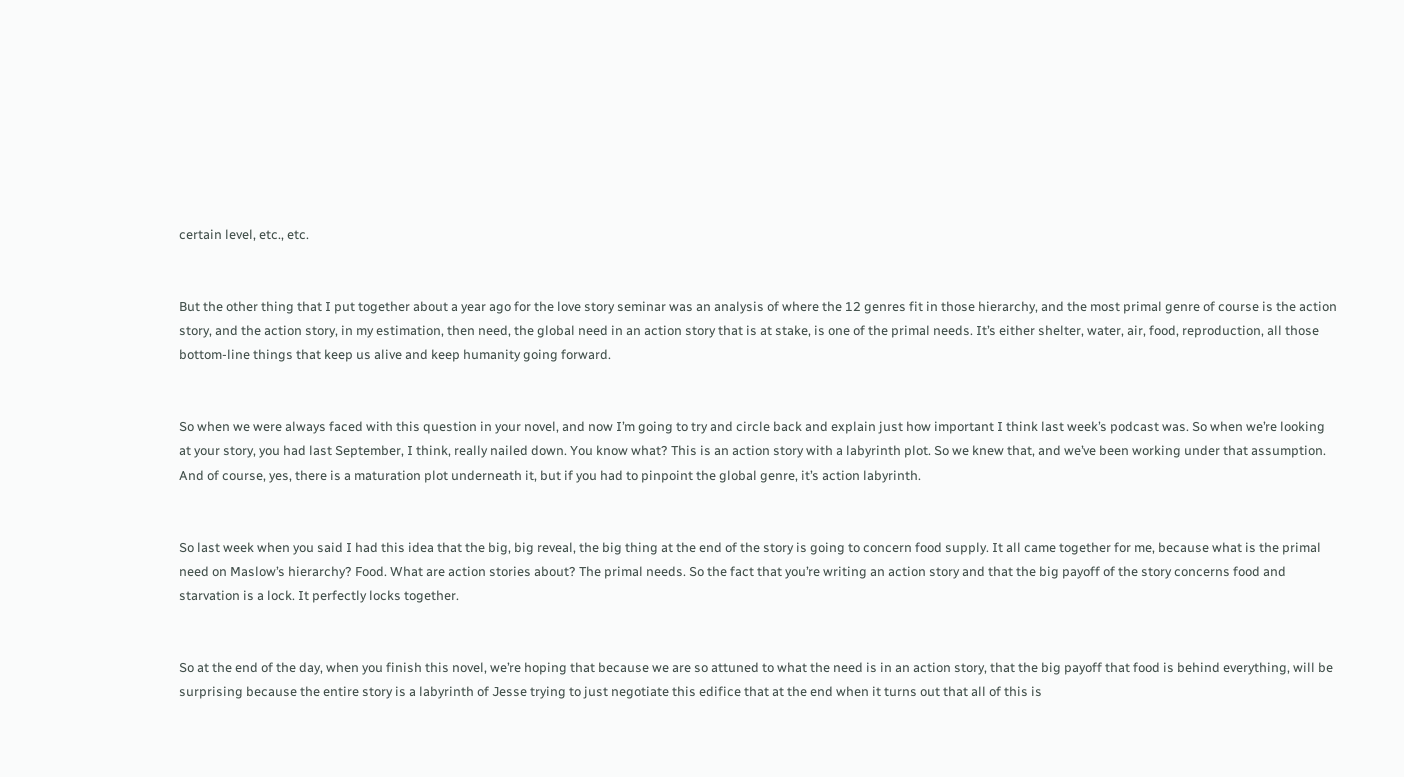certain level, etc., etc.


But the other thing that I put together about a year ago for the love story seminar was an analysis of where the 12 genres fit in those hierarchy, and the most primal genre of course is the action story, and the action story, in my estimation, then need, the global need in an action story that is at stake, is one of the primal needs. It’s either shelter, water, air, food, reproduction, all those bottom-line things that keep us alive and keep humanity going forward.


So when we were always faced with this question in your novel, and now I’m going to try and circle back and explain just how important I think last week’s podcast was. So when we’re looking at your story, you had last September, I think, really nailed down. You know what? This is an action story with a labyrinth plot. So we knew that, and we’ve been working under that assumption. And of course, yes, there is a maturation plot underneath it, but if you had to pinpoint the global genre, it’s action labyrinth.


So last week when you said I had this idea that the big, big reveal, the big thing at the end of the story is going to concern food supply. It all came together for me, because what is the primal need on Maslow’s hierarchy? Food. What are action stories about? The primal needs. So the fact that you’re writing an action story and that the big payoff of the story concerns food and starvation is a lock. It perfectly locks together.


So at the end of the day, when you finish this novel, we’re hoping that because we are so attuned to what the need is in an action story, that the big payoff that food is behind everything, will be surprising because the entire story is a labyrinth of Jesse trying to just negotiate this edifice that at the end when it turns out that all of this is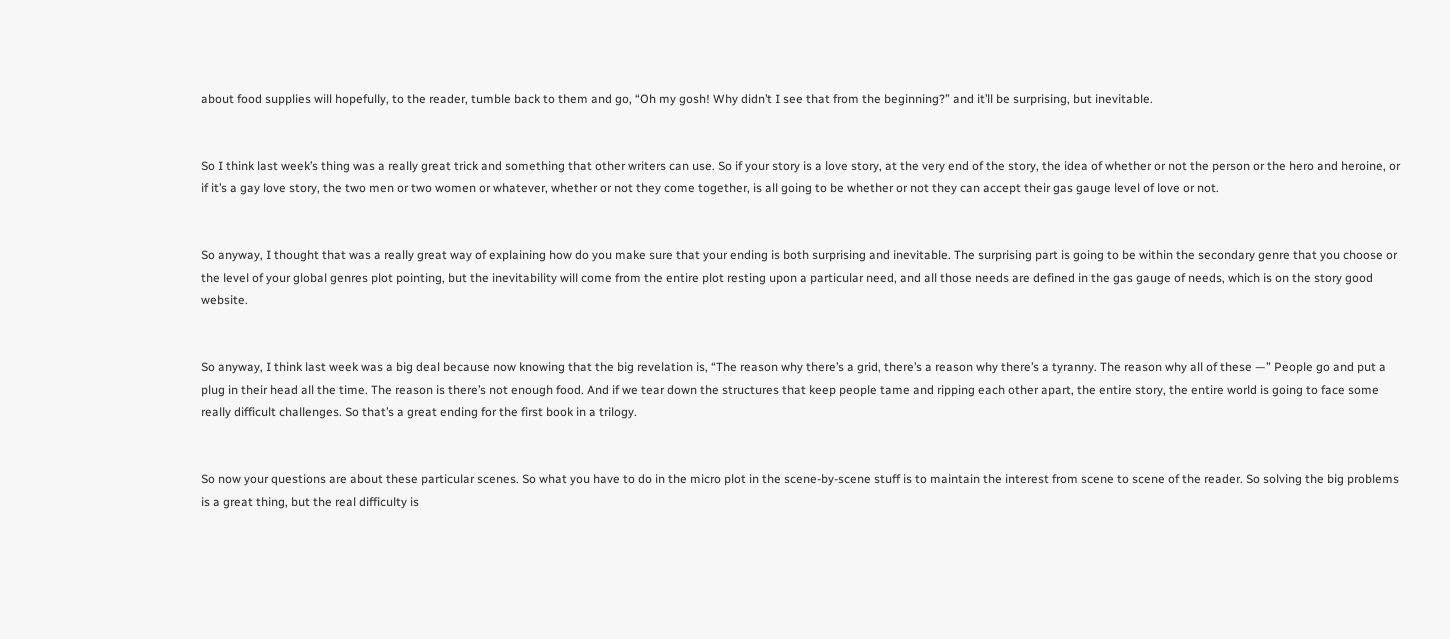about food supplies will hopefully, to the reader, tumble back to them and go, “Oh my gosh! Why didn’t I see that from the beginning?” and it’ll be surprising, but inevitable.


So I think last week’s thing was a really great trick and something that other writers can use. So if your story is a love story, at the very end of the story, the idea of whether or not the person or the hero and heroine, or if it’s a gay love story, the two men or two women or whatever, whether or not they come together, is all going to be whether or not they can accept their gas gauge level of love or not.


So anyway, I thought that was a really great way of explaining how do you make sure that your ending is both surprising and inevitable. The surprising part is going to be within the secondary genre that you choose or the level of your global genres plot pointing, but the inevitability will come from the entire plot resting upon a particular need, and all those needs are defined in the gas gauge of needs, which is on the story good website.


So anyway, I think last week was a big deal because now knowing that the big revelation is, “The reason why there’s a grid, there’s a reason why there’s a tyranny. The reason why all of these —” People go and put a plug in their head all the time. The reason is there’s not enough food. And if we tear down the structures that keep people tame and ripping each other apart, the entire story, the entire world is going to face some really difficult challenges. So that’s a great ending for the first book in a trilogy.


So now your questions are about these particular scenes. So what you have to do in the micro plot in the scene-by-scene stuff is to maintain the interest from scene to scene of the reader. So solving the big problems is a great thing, but the real difficulty is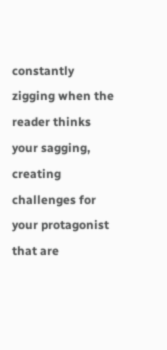constantly zigging when the reader thinks your sagging, creating challenges for your protagonist that are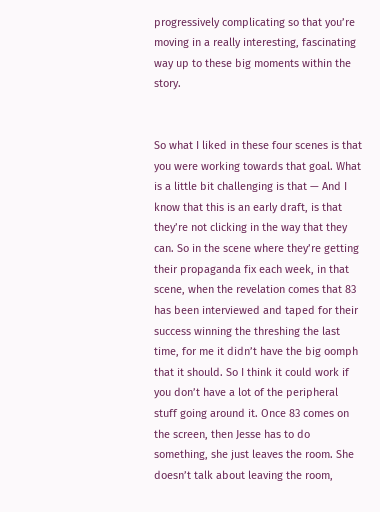progressively complicating so that you’re moving in a really interesting, fascinating way up to these big moments within the story.


So what I liked in these four scenes is that you were working towards that goal. What is a little bit challenging is that — And I know that this is an early draft, is that they’re not clicking in the way that they can. So in the scene where they’re getting their propaganda fix each week, in that scene, when the revelation comes that 83 has been interviewed and taped for their success winning the threshing the last time, for me it didn’t have the big oomph that it should. So I think it could work if you don’t have a lot of the peripheral stuff going around it. Once 83 comes on the screen, then Jesse has to do something, she just leaves the room. She doesn’t talk about leaving the room,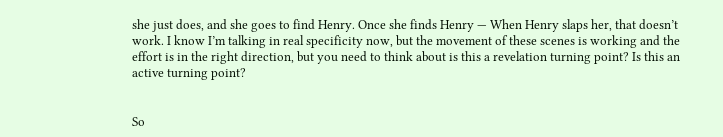she just does, and she goes to find Henry. Once she finds Henry — When Henry slaps her, that doesn’t work. I know I’m talking in real specificity now, but the movement of these scenes is working and the effort is in the right direction, but you need to think about is this a revelation turning point? Is this an active turning point?


So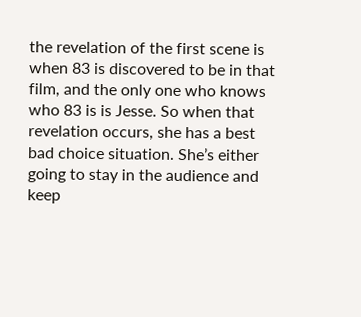the revelation of the first scene is when 83 is discovered to be in that film, and the only one who knows who 83 is is Jesse. So when that revelation occurs, she has a best bad choice situation. She’s either going to stay in the audience and keep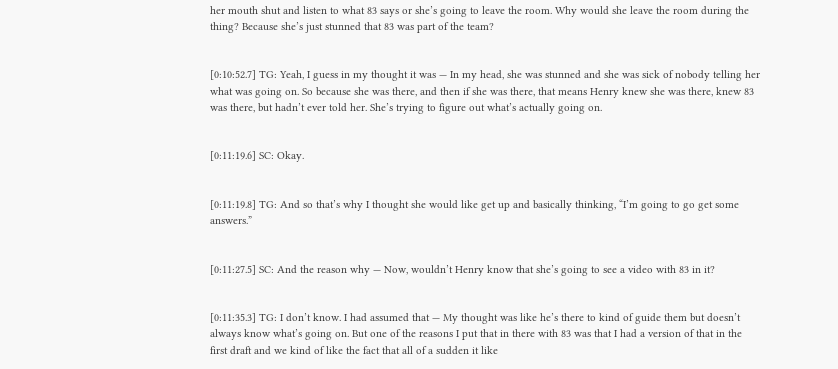her mouth shut and listen to what 83 says or she’s going to leave the room. Why would she leave the room during the thing? Because she’s just stunned that 83 was part of the team?


[0:10:52.7] TG: Yeah, I guess in my thought it was — In my head, she was stunned and she was sick of nobody telling her what was going on. So because she was there, and then if she was there, that means Henry knew she was there, knew 83 was there, but hadn’t ever told her. She’s trying to figure out what’s actually going on.


[0:11:19.6] SC: Okay.


[0:11:19.8] TG: And so that’s why I thought she would like get up and basically thinking, “I’m going to go get some answers.”


[0:11:27.5] SC: And the reason why — Now, wouldn’t Henry know that she’s going to see a video with 83 in it?


[0:11:35.3] TG: I don’t know. I had assumed that — My thought was like he’s there to kind of guide them but doesn’t always know what’s going on. But one of the reasons I put that in there with 83 was that I had a version of that in the first draft and we kind of like the fact that all of a sudden it like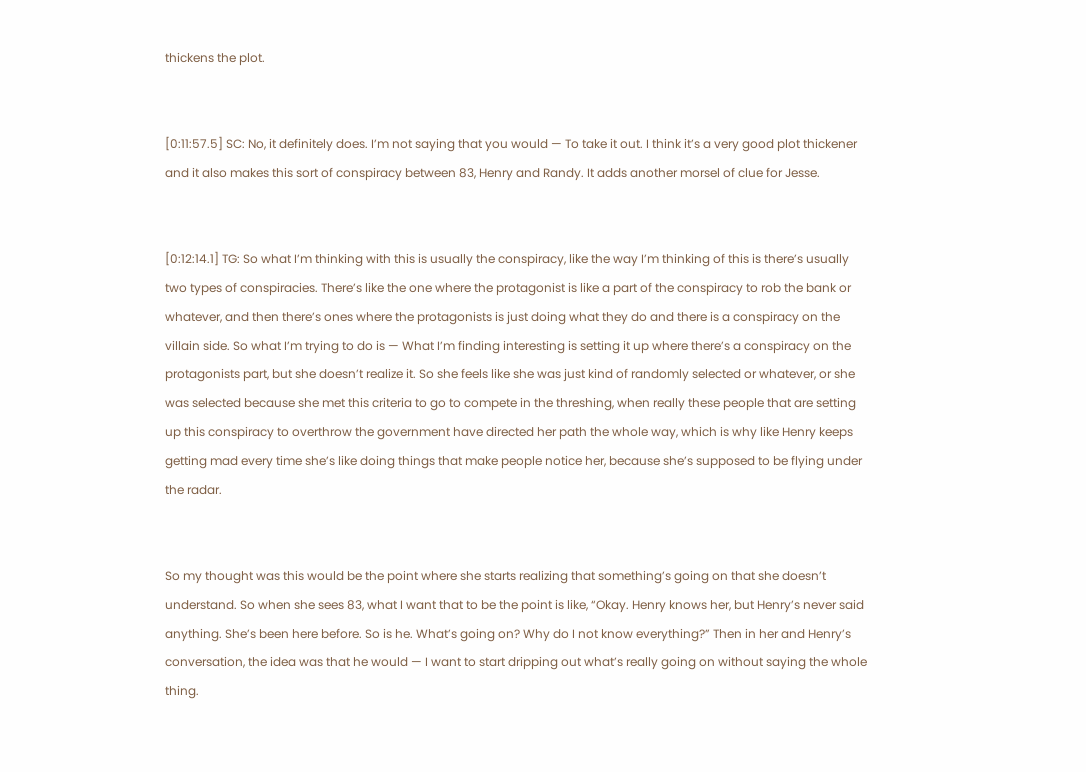thickens the plot.


[0:11:57.5] SC: No, it definitely does. I’m not saying that you would — To take it out. I think it’s a very good plot thickener and it also makes this sort of conspiracy between 83, Henry and Randy. It adds another morsel of clue for Jesse.


[0:12:14.1] TG: So what I’m thinking with this is usually the conspiracy, like the way I’m thinking of this is there’s usually two types of conspiracies. There’s like the one where the protagonist is like a part of the conspiracy to rob the bank or whatever, and then there’s ones where the protagonists is just doing what they do and there is a conspiracy on the villain side. So what I’m trying to do is — What I’m finding interesting is setting it up where there’s a conspiracy on the protagonists part, but she doesn’t realize it. So she feels like she was just kind of randomly selected or whatever, or she was selected because she met this criteria to go to compete in the threshing, when really these people that are setting up this conspiracy to overthrow the government have directed her path the whole way, which is why like Henry keeps getting mad every time she’s like doing things that make people notice her, because she’s supposed to be flying under the radar.


So my thought was this would be the point where she starts realizing that something’s going on that she doesn’t understand. So when she sees 83, what I want that to be the point is like, “Okay. Henry knows her, but Henry’s never said anything. She’s been here before. So is he. What’s going on? Why do I not know everything?” Then in her and Henry’s conversation, the idea was that he would — I want to start dripping out what’s really going on without saying the whole thing.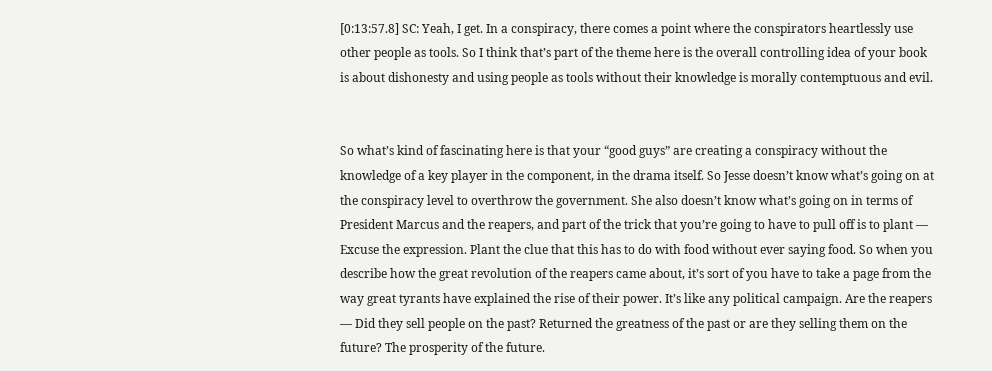[0:13:57.8] SC: Yeah, I get. In a conspiracy, there comes a point where the conspirators heartlessly use other people as tools. So I think that’s part of the theme here is the overall controlling idea of your book is about dishonesty and using people as tools without their knowledge is morally contemptuous and evil.


So what’s kind of fascinating here is that your “good guys” are creating a conspiracy without the knowledge of a key player in the component, in the drama itself. So Jesse doesn’t know what’s going on at the conspiracy level to overthrow the government. She also doesn’t know what’s going on in terms of President Marcus and the reapers, and part of the trick that you’re going to have to pull off is to plant — Excuse the expression. Plant the clue that this has to do with food without ever saying food. So when you describe how the great revolution of the reapers came about, it’s sort of you have to take a page from the way great tyrants have explained the rise of their power. It’s like any political campaign. Are the reapers — Did they sell people on the past? Returned the greatness of the past or are they selling them on the future? The prosperity of the future.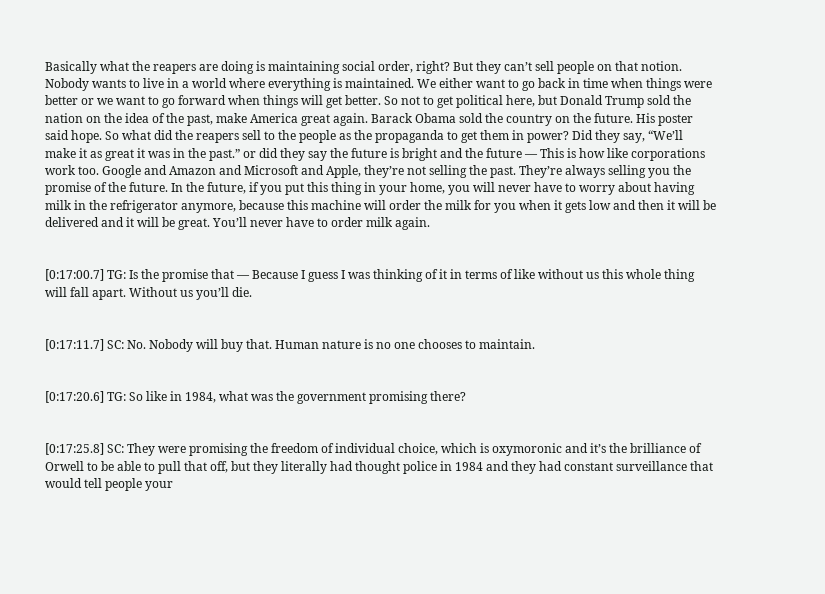Basically what the reapers are doing is maintaining social order, right? But they can’t sell people on that notion. Nobody wants to live in a world where everything is maintained. We either want to go back in time when things were better or we want to go forward when things will get better. So not to get political here, but Donald Trump sold the nation on the idea of the past, make America great again. Barack Obama sold the country on the future. His poster said hope. So what did the reapers sell to the people as the propaganda to get them in power? Did they say, “We’ll make it as great it was in the past.” or did they say the future is bright and the future — This is how like corporations work too. Google and Amazon and Microsoft and Apple, they’re not selling the past. They’re always selling you the promise of the future. In the future, if you put this thing in your home, you will never have to worry about having milk in the refrigerator anymore, because this machine will order the milk for you when it gets low and then it will be delivered and it will be great. You’ll never have to order milk again.


[0:17:00.7] TG: Is the promise that — Because I guess I was thinking of it in terms of like without us this whole thing will fall apart. Without us you’ll die.


[0:17:11.7] SC: No. Nobody will buy that. Human nature is no one chooses to maintain.


[0:17:20.6] TG: So like in 1984, what was the government promising there?


[0:17:25.8] SC: They were promising the freedom of individual choice, which is oxymoronic and it’s the brilliance of Orwell to be able to pull that off, but they literally had thought police in 1984 and they had constant surveillance that would tell people your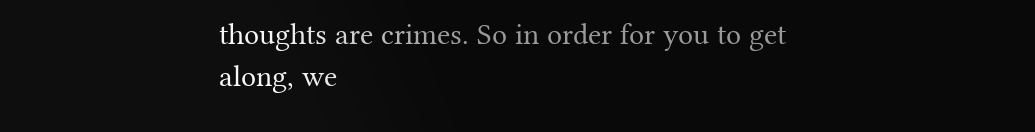thoughts are crimes. So in order for you to get along, we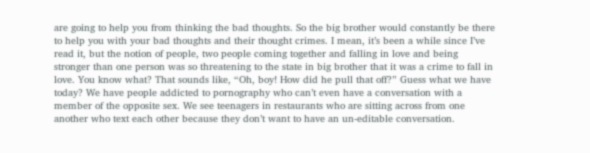are going to help you from thinking the bad thoughts. So the big brother would constantly be there to help you with your bad thoughts and their thought crimes. I mean, it’s been a while since I’ve read it, but the notion of people, two people coming together and falling in love and being stronger than one person was so threatening to the state in big brother that it was a crime to fall in love. You know what? That sounds like, “Oh, boy! How did he pull that off?” Guess what we have today? We have people addicted to pornography who can’t even have a conversation with a member of the opposite sex. We see teenagers in restaurants who are sitting across from one another who text each other because they don’t want to have an un-editable conversation.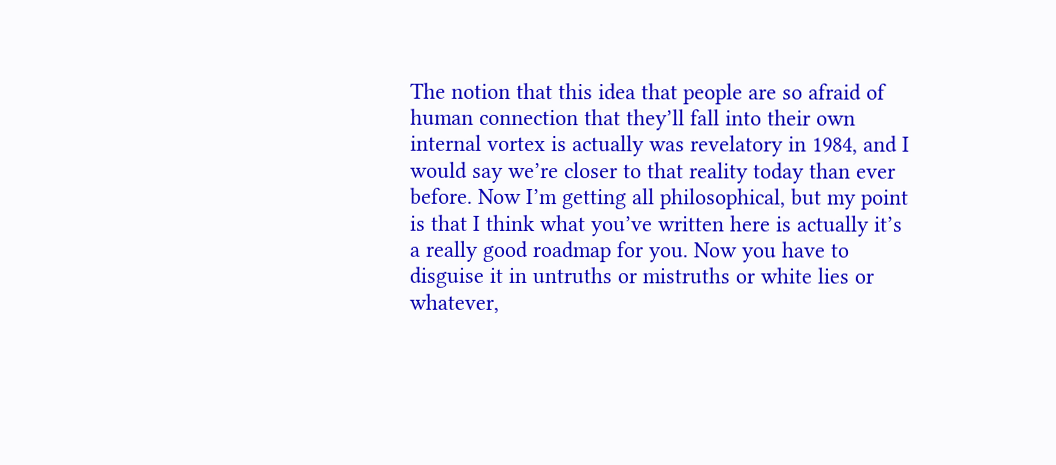The notion that this idea that people are so afraid of human connection that they’ll fall into their own internal vortex is actually was revelatory in 1984, and I would say we’re closer to that reality today than ever before. Now I’m getting all philosophical, but my point is that I think what you’ve written here is actually it’s a really good roadmap for you. Now you have to disguise it in untruths or mistruths or white lies or whatever,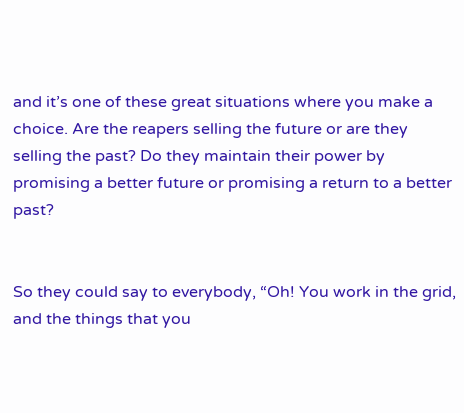and it’s one of these great situations where you make a choice. Are the reapers selling the future or are they selling the past? Do they maintain their power by promising a better future or promising a return to a better past?


So they could say to everybody, “Oh! You work in the grid, and the things that you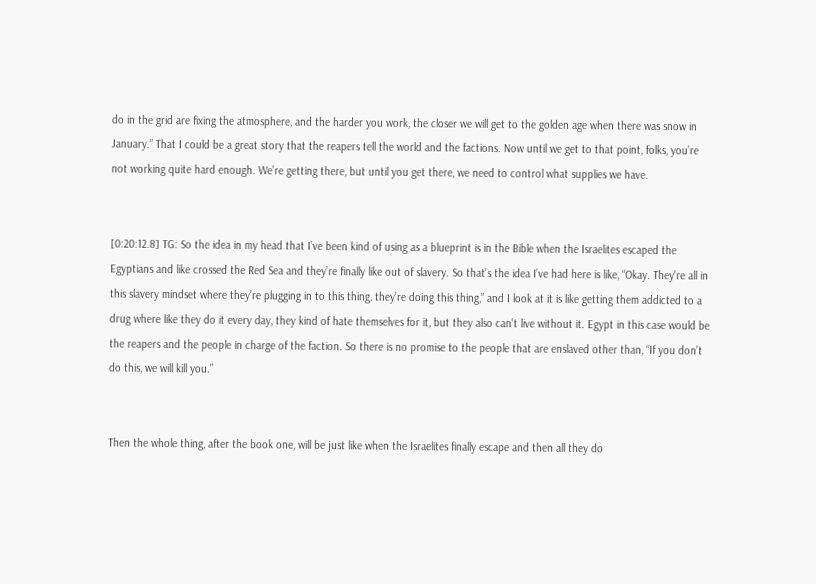do in the grid are fixing the atmosphere, and the harder you work, the closer we will get to the golden age when there was snow in January.” That I could be a great story that the reapers tell the world and the factions. Now until we get to that point, folks, you’re not working quite hard enough. We’re getting there, but until you get there, we need to control what supplies we have.


[0:20:12.8] TG: So the idea in my head that I’ve been kind of using as a blueprint is in the Bible when the Israelites escaped the Egyptians and like crossed the Red Sea and they’re finally like out of slavery. So that’s the idea I’ve had here is like, “Okay. They’re all in this slavery mindset where they’re plugging in to this thing, they’re doing this thing,” and I look at it is like getting them addicted to a drug where like they do it every day, they kind of hate themselves for it, but they also can’t live without it. Egypt in this case would be the reapers and the people in charge of the faction. So there is no promise to the people that are enslaved other than, “If you don’t do this, we will kill you.”


Then the whole thing, after the book one, will be just like when the Israelites finally escape and then all they do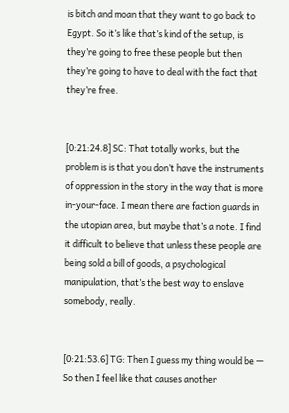is bitch and moan that they want to go back to Egypt. So it’s like that’s kind of the setup, is they’re going to free these people but then they’re going to have to deal with the fact that they’re free.


[0:21:24.8] SC: That totally works, but the problem is is that you don’t have the instruments of oppression in the story in the way that is more in-your-face. I mean there are faction guards in the utopian area, but maybe that’s a note. I find it difficult to believe that unless these people are being sold a bill of goods, a psychological manipulation, that’s the best way to enslave somebody, really.


[0:21:53.6] TG: Then I guess my thing would be — So then I feel like that causes another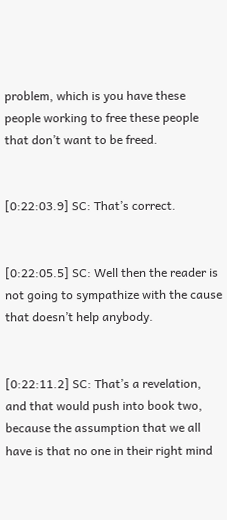problem, which is you have these people working to free these people that don’t want to be freed.


[0:22:03.9] SC: That’s correct.


[0:22:05.5] SC: Well then the reader is not going to sympathize with the cause that doesn’t help anybody.


[0:22:11.2] SC: That’s a revelation, and that would push into book two, because the assumption that we all have is that no one in their right mind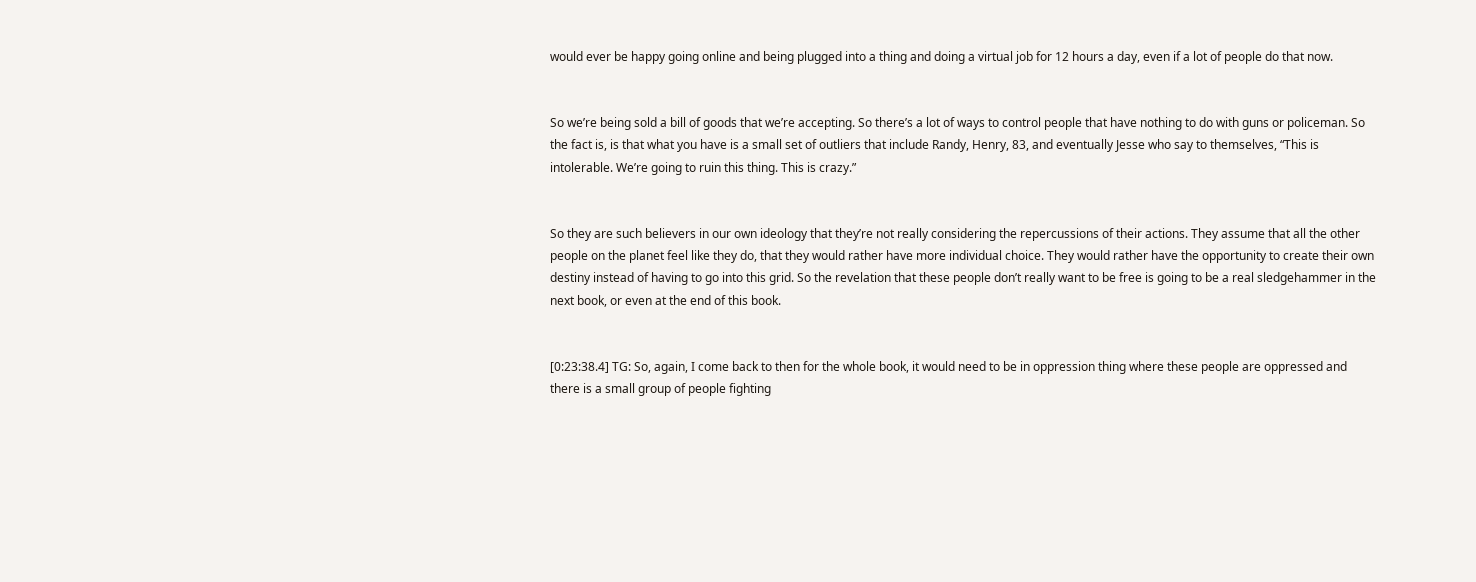would ever be happy going online and being plugged into a thing and doing a virtual job for 12 hours a day, even if a lot of people do that now.


So we’re being sold a bill of goods that we’re accepting. So there’s a lot of ways to control people that have nothing to do with guns or policeman. So the fact is, is that what you have is a small set of outliers that include Randy, Henry, 83, and eventually Jesse who say to themselves, “This is intolerable. We’re going to ruin this thing. This is crazy.”


So they are such believers in our own ideology that they’re not really considering the repercussions of their actions. They assume that all the other people on the planet feel like they do, that they would rather have more individual choice. They would rather have the opportunity to create their own destiny instead of having to go into this grid. So the revelation that these people don’t really want to be free is going to be a real sledgehammer in the next book, or even at the end of this book.


[0:23:38.4] TG: So, again, I come back to then for the whole book, it would need to be in oppression thing where these people are oppressed and there is a small group of people fighting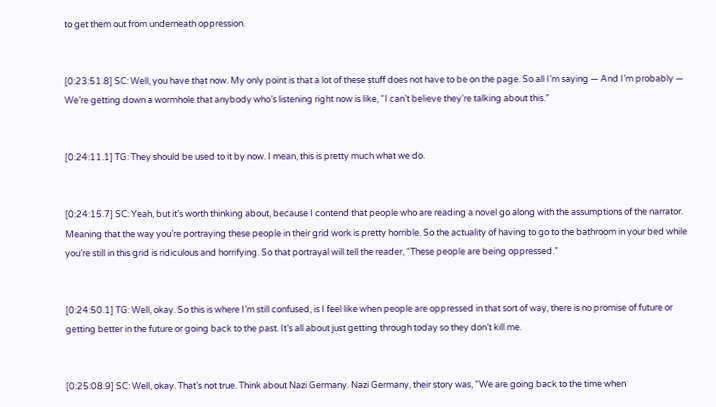to get them out from underneath oppression.


[0:23:51.8] SC: Well, you have that now. My only point is that a lot of these stuff does not have to be on the page. So all I’m saying — And I’m probably — We’re getting down a wormhole that anybody who’s listening right now is like, “I can’t believe they’re talking about this.”


[0:24:11.1] TG: They should be used to it by now. I mean, this is pretty much what we do.


[0:24:15.7] SC: Yeah, but it’s worth thinking about, because I contend that people who are reading a novel go along with the assumptions of the narrator. Meaning that the way you’re portraying these people in their grid work is pretty horrible. So the actuality of having to go to the bathroom in your bed while you’re still in this grid is ridiculous and horrifying. So that portrayal will tell the reader, “These people are being oppressed.”


[0:24:50.1] TG: Well, okay. So this is where I’m still confused, is I feel like when people are oppressed in that sort of way, there is no promise of future or getting better in the future or going back to the past. It’s all about just getting through today so they don’t kill me.


[0:25:08.9] SC: Well, okay. That’s not true. Think about Nazi Germany. Nazi Germany, their story was, “We are going back to the time when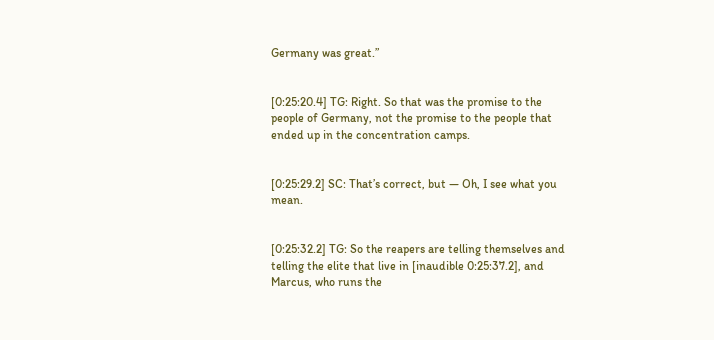Germany was great.”


[0:25:20.4] TG: Right. So that was the promise to the people of Germany, not the promise to the people that ended up in the concentration camps.


[0:25:29.2] SC: That’s correct, but — Oh, I see what you mean.


[0:25:32.2] TG: So the reapers are telling themselves and telling the elite that live in [inaudible 0:25:37.2], and Marcus, who runs the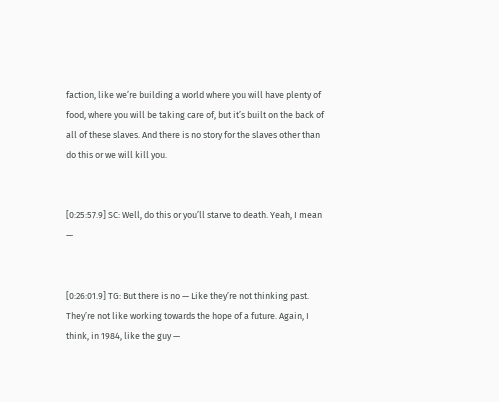faction, like we’re building a world where you will have plenty of food, where you will be taking care of, but it’s built on the back of all of these slaves. And there is no story for the slaves other than do this or we will kill you.


[0:25:57.9] SC: Well, do this or you’ll starve to death. Yeah, I mean —


[0:26:01.9] TG: But there is no — Like they’re not thinking past. They’re not like working towards the hope of a future. Again, I think, in 1984, like the guy —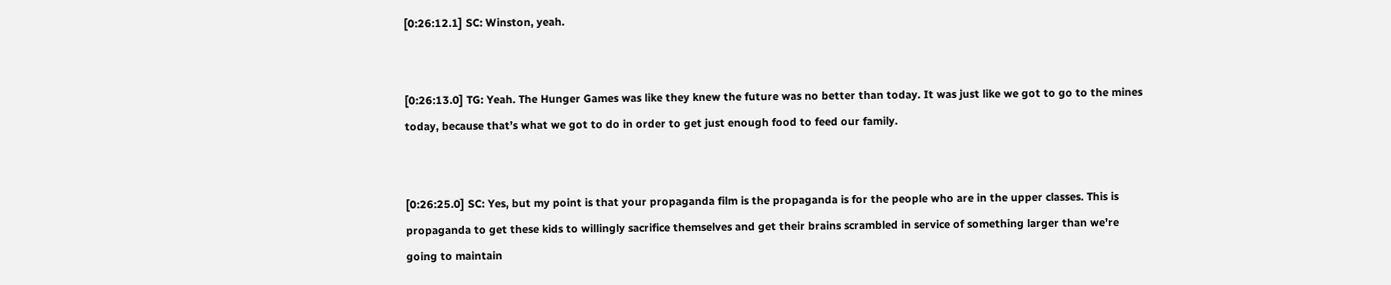[0:26:12.1] SC: Winston, yeah.


[0:26:13.0] TG: Yeah. The Hunger Games was like they knew the future was no better than today. It was just like we got to go to the mines today, because that’s what we got to do in order to get just enough food to feed our family.


[0:26:25.0] SC: Yes, but my point is that your propaganda film is the propaganda is for the people who are in the upper classes. This is propaganda to get these kids to willingly sacrifice themselves and get their brains scrambled in service of something larger than we’re going to maintain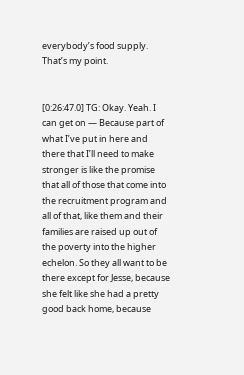everybody’s food supply. That’s my point.


[0:26:47.0] TG: Okay. Yeah. I can get on — Because part of what I’ve put in here and there that I’ll need to make stronger is like the promise that all of those that come into the recruitment program and all of that, like them and their families are raised up out of the poverty into the higher echelon. So they all want to be there except for Jesse, because she felt like she had a pretty good back home, because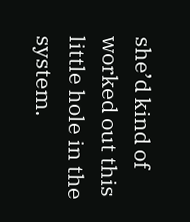she’d kind of worked out this little hole in the system.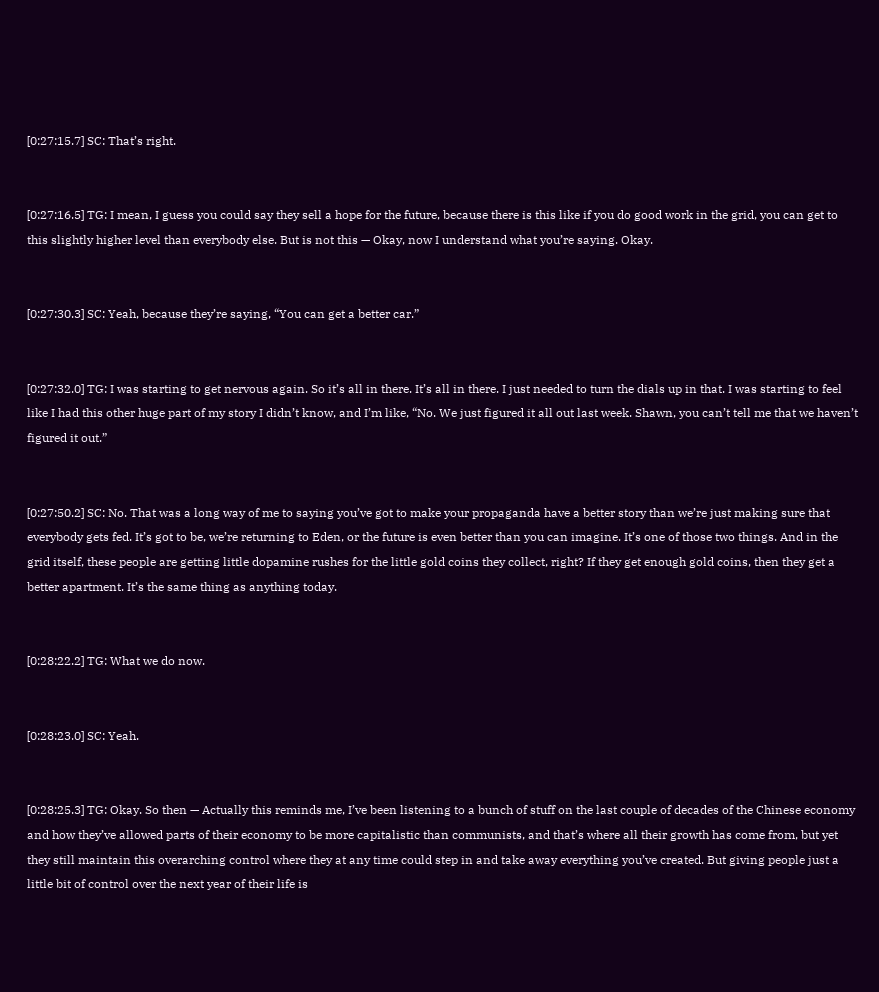[0:27:15.7] SC: That’s right.


[0:27:16.5] TG: I mean, I guess you could say they sell a hope for the future, because there is this like if you do good work in the grid, you can get to this slightly higher level than everybody else. But is not this — Okay, now I understand what you’re saying. Okay.


[0:27:30.3] SC: Yeah, because they’re saying, “You can get a better car.”


[0:27:32.0] TG: I was starting to get nervous again. So it’s all in there. It’s all in there. I just needed to turn the dials up in that. I was starting to feel like I had this other huge part of my story I didn’t know, and I’m like, “No. We just figured it all out last week. Shawn, you can’t tell me that we haven’t figured it out.”


[0:27:50.2] SC: No. That was a long way of me to saying you’ve got to make your propaganda have a better story than we’re just making sure that everybody gets fed. It’s got to be, we’re returning to Eden, or the future is even better than you can imagine. It’s one of those two things. And in the grid itself, these people are getting little dopamine rushes for the little gold coins they collect, right? If they get enough gold coins, then they get a better apartment. It’s the same thing as anything today.


[0:28:22.2] TG: What we do now.


[0:28:23.0] SC: Yeah.


[0:28:25.3] TG: Okay. So then — Actually this reminds me, I’ve been listening to a bunch of stuff on the last couple of decades of the Chinese economy and how they’ve allowed parts of their economy to be more capitalistic than communists, and that’s where all their growth has come from, but yet they still maintain this overarching control where they at any time could step in and take away everything you’ve created. But giving people just a little bit of control over the next year of their life is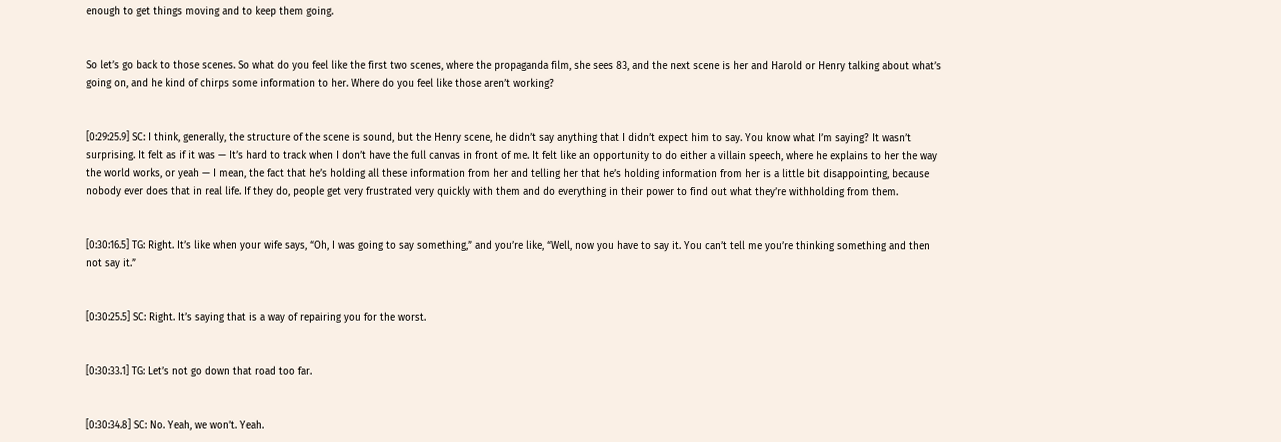enough to get things moving and to keep them going.


So let’s go back to those scenes. So what do you feel like the first two scenes, where the propaganda film, she sees 83, and the next scene is her and Harold or Henry talking about what’s going on, and he kind of chirps some information to her. Where do you feel like those aren’t working?


[0:29:25.9] SC: I think, generally, the structure of the scene is sound, but the Henry scene, he didn’t say anything that I didn’t expect him to say. You know what I’m saying? It wasn’t surprising. It felt as if it was — It’s hard to track when I don’t have the full canvas in front of me. It felt like an opportunity to do either a villain speech, where he explains to her the way the world works, or yeah — I mean, the fact that he’s holding all these information from her and telling her that he’s holding information from her is a little bit disappointing, because nobody ever does that in real life. If they do, people get very frustrated very quickly with them and do everything in their power to find out what they’re withholding from them.


[0:30:16.5] TG: Right. It’s like when your wife says, “Oh, I was going to say something,” and you’re like, “Well, now you have to say it. You can’t tell me you’re thinking something and then not say it.”


[0:30:25.5] SC: Right. It’s saying that is a way of repairing you for the worst.


[0:30:33.1] TG: Let’s not go down that road too far.


[0:30:34.8] SC: No. Yeah, we won’t. Yeah.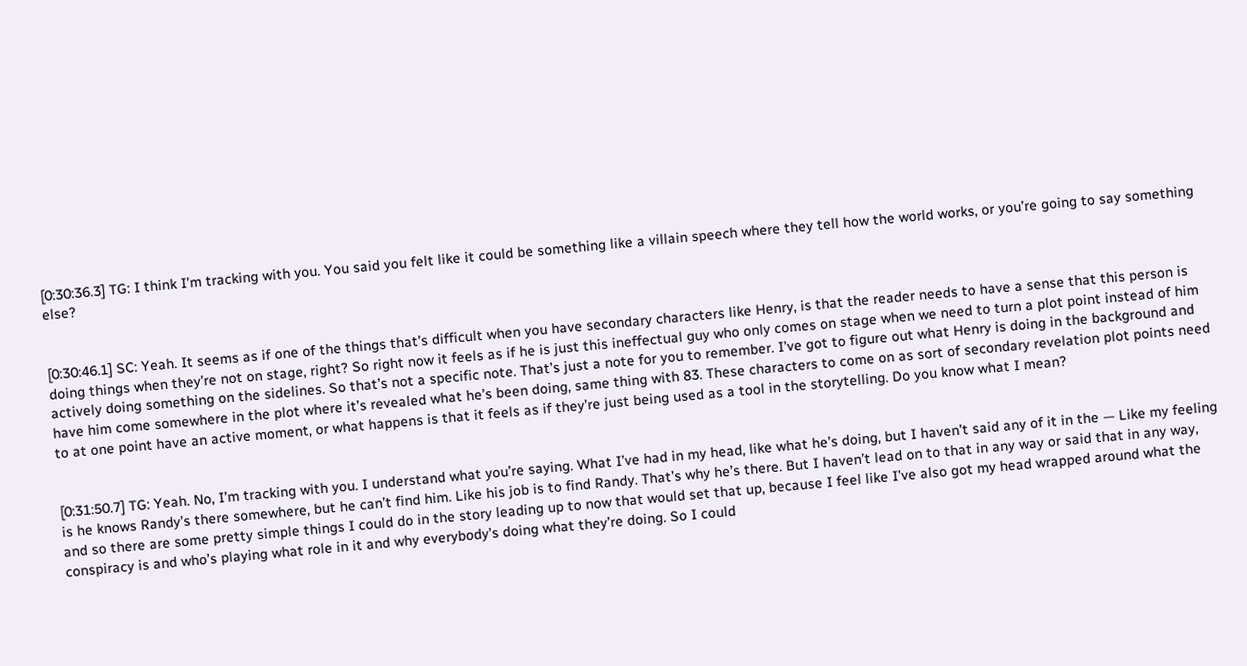[0:30:36.3] TG: I think I’m tracking with you. You said you felt like it could be something like a villain speech where they tell how the world works, or you’re going to say something else?


[0:30:46.1] SC: Yeah. It seems as if one of the things that’s difficult when you have secondary characters like Henry, is that the reader needs to have a sense that this person is doing things when they’re not on stage, right? So right now it feels as if he is just this ineffectual guy who only comes on stage when we need to turn a plot point instead of him actively doing something on the sidelines. So that’s not a specific note. That’s just a note for you to remember. I’ve got to figure out what Henry is doing in the background and have him come somewhere in the plot where it’s revealed what he’s been doing, same thing with 83. These characters to come on as sort of secondary revelation plot points need to at one point have an active moment, or what happens is that it feels as if they’re just being used as a tool in the storytelling. Do you know what I mean?


[0:31:50.7] TG: Yeah. No, I’m tracking with you. I understand what you’re saying. What I’ve had in my head, like what he’s doing, but I haven’t said any of it in the — Like my feeling is he knows Randy’s there somewhere, but he can’t find him. Like his job is to find Randy. That’s why he’s there. But I haven’t lead on to that in any way or said that in any way, and so there are some pretty simple things I could do in the story leading up to now that would set that up, because I feel like I’ve also got my head wrapped around what the conspiracy is and who’s playing what role in it and why everybody’s doing what they’re doing. So I could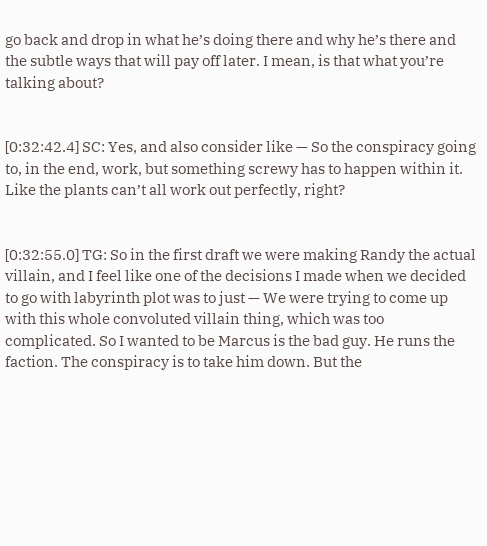go back and drop in what he’s doing there and why he’s there and the subtle ways that will pay off later. I mean, is that what you’re talking about?


[0:32:42.4] SC: Yes, and also consider like — So the conspiracy going to, in the end, work, but something screwy has to happen within it. Like the plants can’t all work out perfectly, right?


[0:32:55.0] TG: So in the first draft we were making Randy the actual villain, and I feel like one of the decisions I made when we decided to go with labyrinth plot was to just — We were trying to come up with this whole convoluted villain thing, which was too complicated. So I wanted to be Marcus is the bad guy. He runs the faction. The conspiracy is to take him down. But the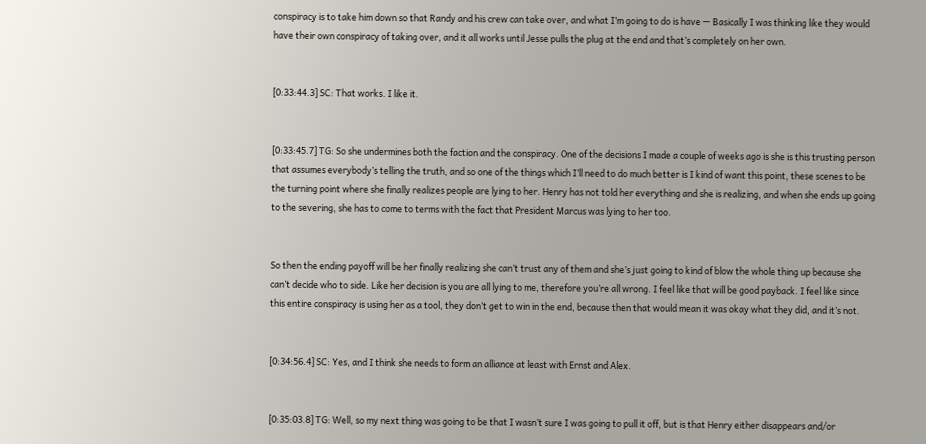conspiracy is to take him down so that Randy and his crew can take over, and what I’m going to do is have — Basically I was thinking like they would have their own conspiracy of taking over, and it all works until Jesse pulls the plug at the end and that’s completely on her own.


[0:33:44.3] SC: That works. I like it.


[0:33:45.7] TG: So she undermines both the faction and the conspiracy. One of the decisions I made a couple of weeks ago is she is this trusting person that assumes everybody’s telling the truth, and so one of the things which I’ll need to do much better is I kind of want this point, these scenes to be the turning point where she finally realizes people are lying to her. Henry has not told her everything and she is realizing, and when she ends up going to the severing, she has to come to terms with the fact that President Marcus was lying to her too.


So then the ending payoff will be her finally realizing she can’t trust any of them and she’s just going to kind of blow the whole thing up because she can’t decide who to side. Like her decision is you are all lying to me, therefore you’re all wrong. I feel like that will be good payback. I feel like since this entire conspiracy is using her as a tool, they don’t get to win in the end, because then that would mean it was okay what they did, and it’s not.


[0:34:56.4] SC: Yes, and I think she needs to form an alliance at least with Ernst and Alex.


[0:35:03.8] TG: Well, so my next thing was going to be that I wasn’t sure I was going to pull it off, but is that Henry either disappears and/or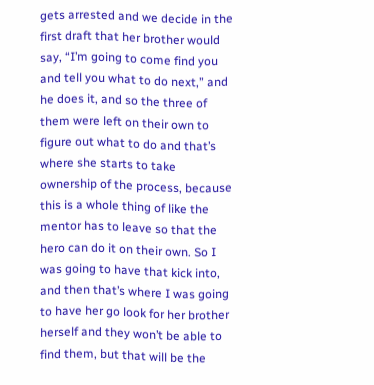gets arrested and we decide in the first draft that her brother would say, “I’m going to come find you and tell you what to do next,” and he does it, and so the three of them were left on their own to figure out what to do and that’s where she starts to take ownership of the process, because this is a whole thing of like the mentor has to leave so that the hero can do it on their own. So I was going to have that kick into, and then that’s where I was going to have her go look for her brother herself and they won’t be able to find them, but that will be the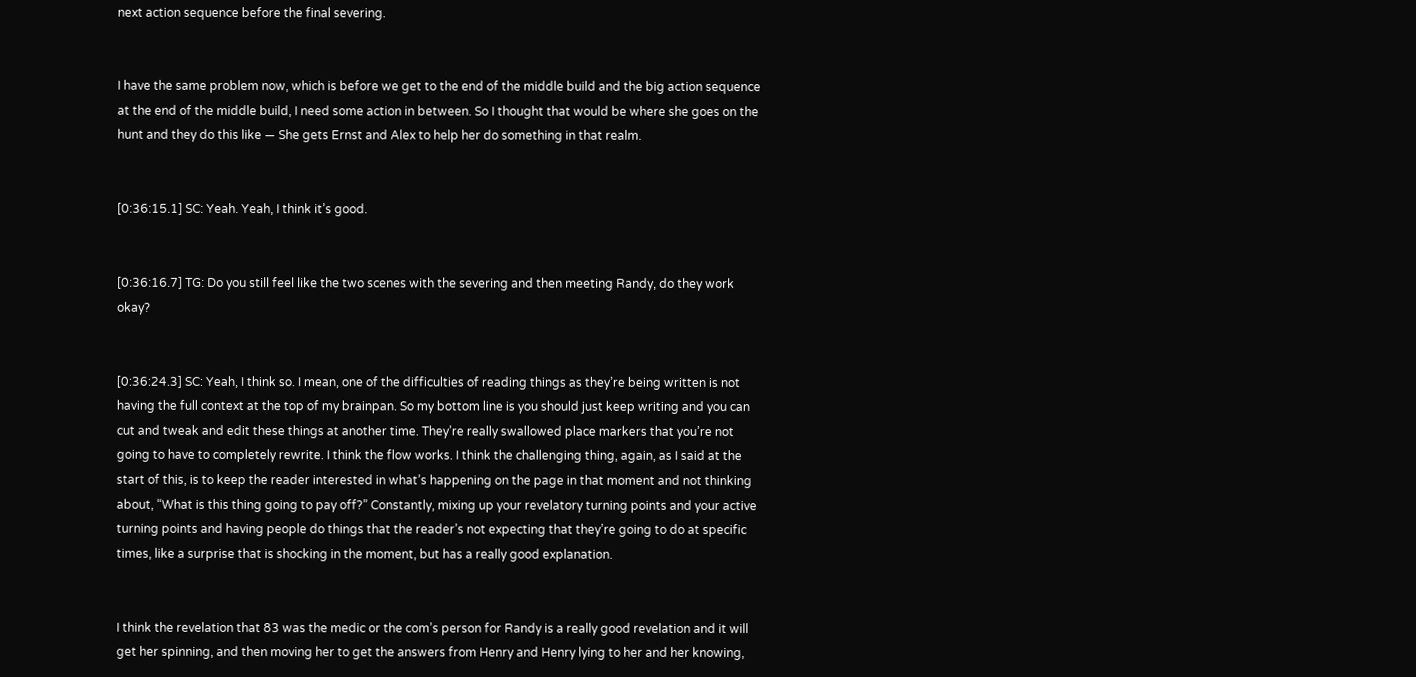next action sequence before the final severing.


I have the same problem now, which is before we get to the end of the middle build and the big action sequence at the end of the middle build, I need some action in between. So I thought that would be where she goes on the hunt and they do this like — She gets Ernst and Alex to help her do something in that realm.


[0:36:15.1] SC: Yeah. Yeah, I think it’s good.


[0:36:16.7] TG: Do you still feel like the two scenes with the severing and then meeting Randy, do they work okay?


[0:36:24.3] SC: Yeah, I think so. I mean, one of the difficulties of reading things as they’re being written is not having the full context at the top of my brainpan. So my bottom line is you should just keep writing and you can cut and tweak and edit these things at another time. They’re really swallowed place markers that you’re not going to have to completely rewrite. I think the flow works. I think the challenging thing, again, as I said at the start of this, is to keep the reader interested in what’s happening on the page in that moment and not thinking about, “What is this thing going to pay off?” Constantly, mixing up your revelatory turning points and your active turning points and having people do things that the reader’s not expecting that they’re going to do at specific times, like a surprise that is shocking in the moment, but has a really good explanation.


I think the revelation that 83 was the medic or the com’s person for Randy is a really good revelation and it will get her spinning, and then moving her to get the answers from Henry and Henry lying to her and her knowing,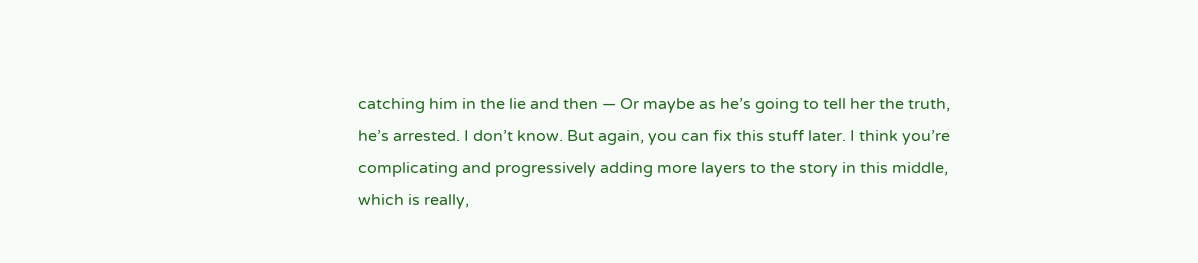catching him in the lie and then — Or maybe as he’s going to tell her the truth, he’s arrested. I don’t know. But again, you can fix this stuff later. I think you’re complicating and progressively adding more layers to the story in this middle, which is really,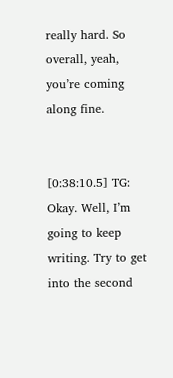really hard. So overall, yeah, you’re coming along fine.


[0:38:10.5] TG: Okay. Well, I’m going to keep writing. Try to get into the second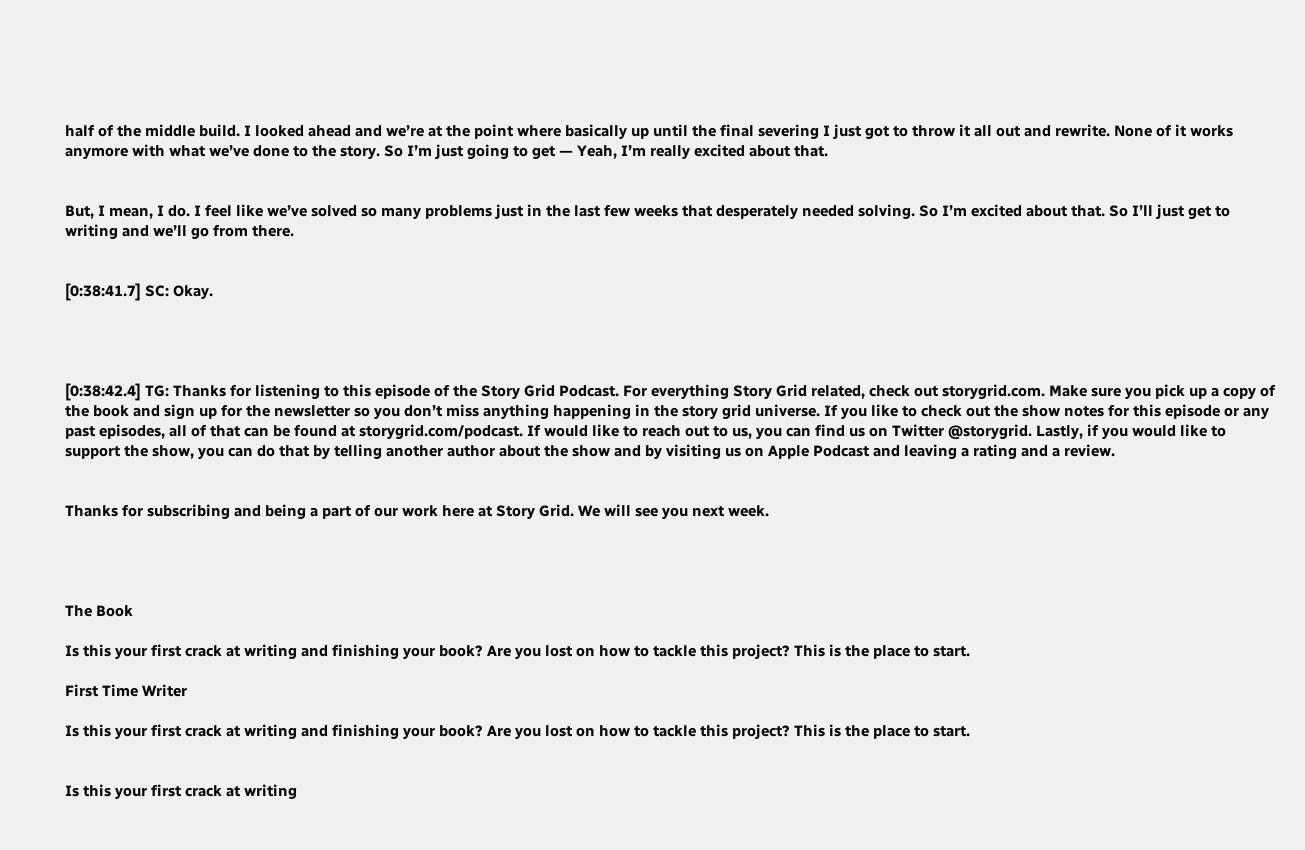half of the middle build. I looked ahead and we’re at the point where basically up until the final severing I just got to throw it all out and rewrite. None of it works anymore with what we’ve done to the story. So I’m just going to get — Yeah, I’m really excited about that.


But, I mean, I do. I feel like we’ve solved so many problems just in the last few weeks that desperately needed solving. So I’m excited about that. So I’ll just get to writing and we’ll go from there.


[0:38:41.7] SC: Okay.




[0:38:42.4] TG: Thanks for listening to this episode of the Story Grid Podcast. For everything Story Grid related, check out storygrid.com. Make sure you pick up a copy of the book and sign up for the newsletter so you don’t miss anything happening in the story grid universe. If you like to check out the show notes for this episode or any past episodes, all of that can be found at storygrid.com/podcast. If would like to reach out to us, you can find us on Twitter @storygrid. Lastly, if you would like to support the show, you can do that by telling another author about the show and by visiting us on Apple Podcast and leaving a rating and a review.


Thanks for subscribing and being a part of our work here at Story Grid. We will see you next week.




The Book

Is this your first crack at writing and finishing your book? Are you lost on how to tackle this project? This is the place to start.

First Time Writer

Is this your first crack at writing and finishing your book? Are you lost on how to tackle this project? This is the place to start.


Is this your first crack at writing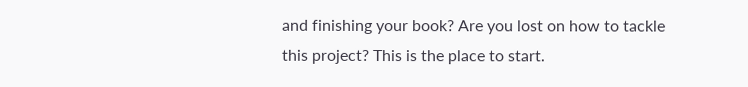and finishing your book? Are you lost on how to tackle this project? This is the place to start.